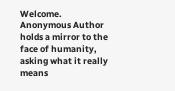Welcome. Anonymous Author holds a mirror to the face of humanity, asking what it really means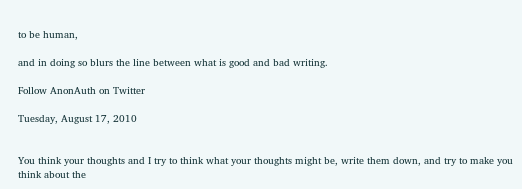to be human,

and in doing so blurs the line between what is good and bad writing.

Follow AnonAuth on Twitter

Tuesday, August 17, 2010


You think your thoughts and I try to think what your thoughts might be, write them down, and try to make you think about the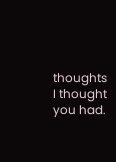thoughts I thought you had.